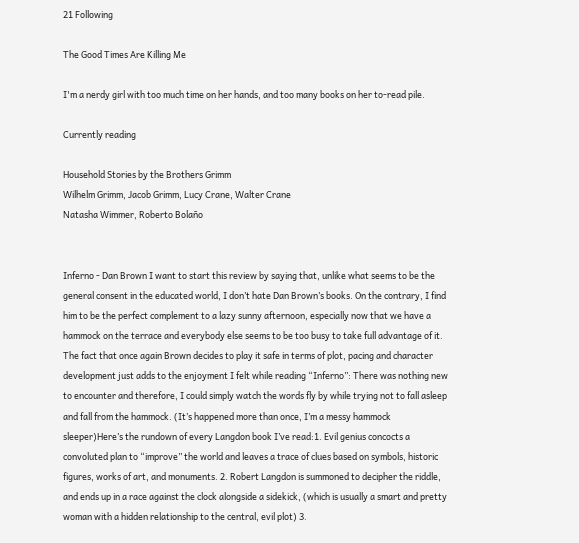21 Following

The Good Times Are Killing Me

I'm a nerdy girl with too much time on her hands, and too many books on her to-read pile.

Currently reading

Household Stories by the Brothers Grimm
Wilhelm Grimm, Jacob Grimm, Lucy Crane, Walter Crane
Natasha Wimmer, Roberto Bolaño


Inferno - Dan Brown I want to start this review by saying that, unlike what seems to be the general consent in the educated world, I don’t hate Dan Brown’s books. On the contrary, I find him to be the perfect complement to a lazy sunny afternoon, especially now that we have a hammock on the terrace and everybody else seems to be too busy to take full advantage of it. The fact that once again Brown decides to play it safe in terms of plot, pacing and character development just adds to the enjoyment I felt while reading “Inferno”: There was nothing new to encounter and therefore, I could simply watch the words fly by while trying not to fall asleep and fall from the hammock. (It’s happened more than once, I’m a messy hammock sleeper)Here’s the rundown of every Langdon book I’ve read:1. Evil genius concocts a convoluted plan to “improve” the world and leaves a trace of clues based on symbols, historic figures, works of art, and monuments. 2. Robert Langdon is summoned to decipher the riddle, and ends up in a race against the clock alongside a sidekick, (which is usually a smart and pretty woman with a hidden relationship to the central, evil plot) 3.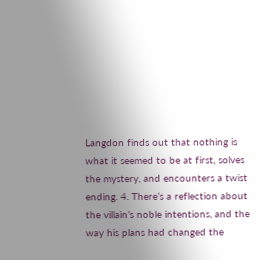Langdon finds out that nothing is what it seemed to be at first, solves the mystery, and encounters a twist ending. 4. There’s a reflection about the villain’s noble intentions, and the way his plans had changed the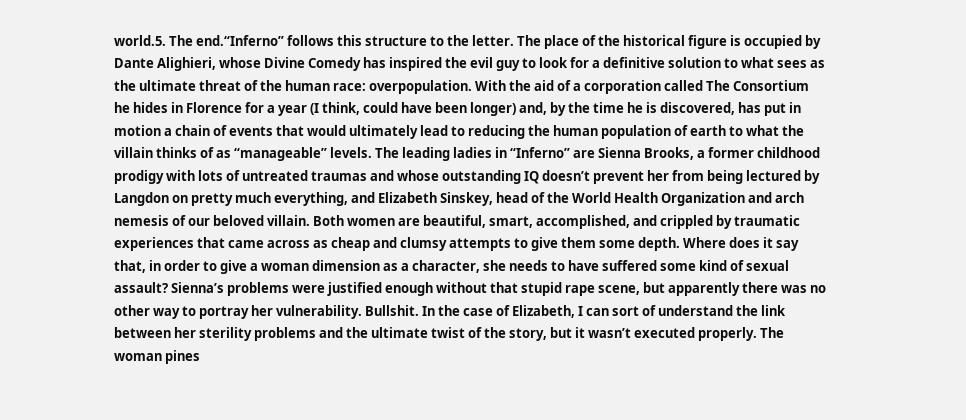world.5. The end.“Inferno” follows this structure to the letter. The place of the historical figure is occupied by Dante Alighieri, whose Divine Comedy has inspired the evil guy to look for a definitive solution to what sees as the ultimate threat of the human race: overpopulation. With the aid of a corporation called The Consortium he hides in Florence for a year (I think, could have been longer) and, by the time he is discovered, has put in motion a chain of events that would ultimately lead to reducing the human population of earth to what the villain thinks of as “manageable” levels. The leading ladies in “Inferno” are Sienna Brooks, a former childhood prodigy with lots of untreated traumas and whose outstanding IQ doesn’t prevent her from being lectured by Langdon on pretty much everything, and Elizabeth Sinskey, head of the World Health Organization and arch nemesis of our beloved villain. Both women are beautiful, smart, accomplished, and crippled by traumatic experiences that came across as cheap and clumsy attempts to give them some depth. Where does it say that, in order to give a woman dimension as a character, she needs to have suffered some kind of sexual assault? Sienna’s problems were justified enough without that stupid rape scene, but apparently there was no other way to portray her vulnerability. Bullshit. In the case of Elizabeth, I can sort of understand the link between her sterility problems and the ultimate twist of the story, but it wasn’t executed properly. The woman pines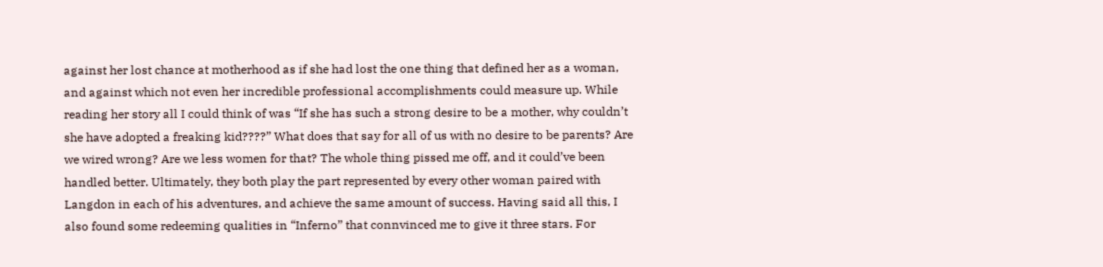against her lost chance at motherhood as if she had lost the one thing that defined her as a woman, and against which not even her incredible professional accomplishments could measure up. While reading her story all I could think of was “If she has such a strong desire to be a mother, why couldn’t she have adopted a freaking kid????” What does that say for all of us with no desire to be parents? Are we wired wrong? Are we less women for that? The whole thing pissed me off, and it could’ve been handled better. Ultimately, they both play the part represented by every other woman paired with Langdon in each of his adventures, and achieve the same amount of success. Having said all this, I also found some redeeming qualities in “Inferno” that connvinced me to give it three stars. For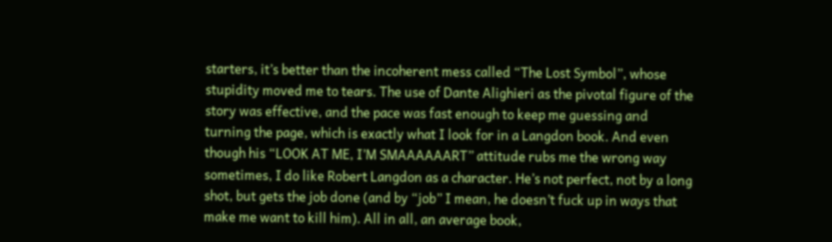starters, it’s better than the incoherent mess called “The Lost Symbol”, whose stupidity moved me to tears. The use of Dante Alighieri as the pivotal figure of the story was effective, and the pace was fast enough to keep me guessing and turning the page, which is exactly what I look for in a Langdon book. And even though his “LOOK AT ME, I’M SMAAAAAART” attitude rubs me the wrong way sometimes, I do like Robert Langdon as a character. He’s not perfect, not by a long shot, but gets the job done (and by “job” I mean, he doesn’t fuck up in ways that make me want to kill him). All in all, an average book,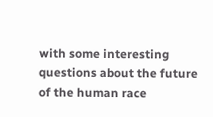with some interesting questions about the future of the human race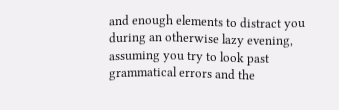and enough elements to distract you during an otherwise lazy evening, assuming you try to look past grammatical errors and the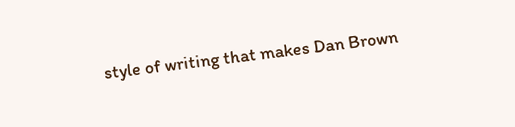style of writing that makes Dan Brown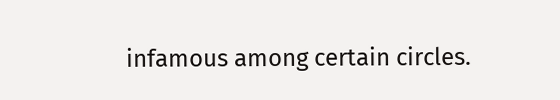infamous among certain circles.